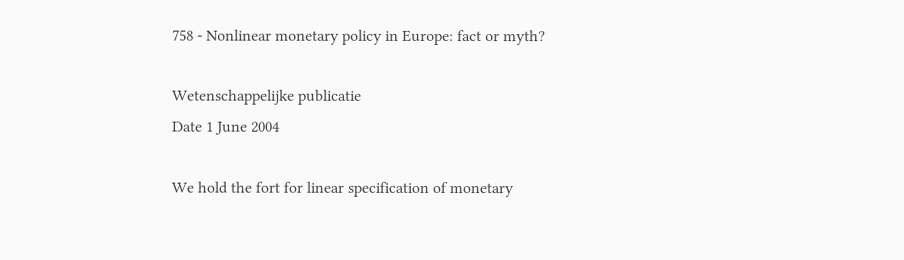758 - Nonlinear monetary policy in Europe: fact or myth?

Wetenschappelijke publicatie
Date 1 June 2004

We hold the fort for linear specification of monetary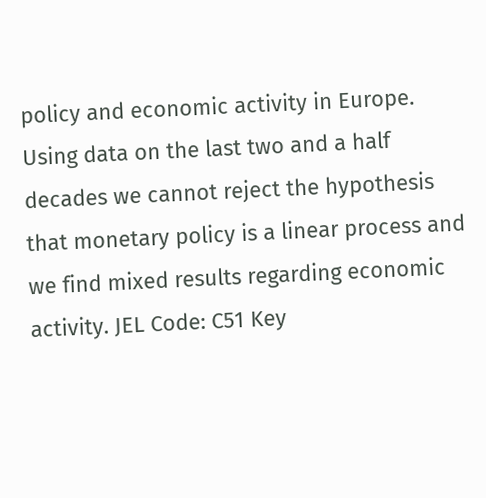policy and economic activity in Europe. Using data on the last two and a half decades we cannot reject the hypothesis that monetary policy is a linear process and we find mixed results regarding economic activity. JEL Code: C51 Key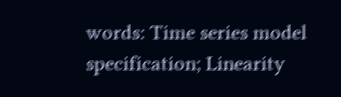words: Time series model specification; Linearity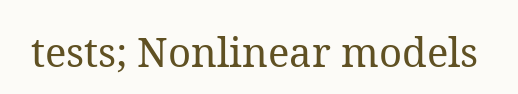tests; Nonlinear models